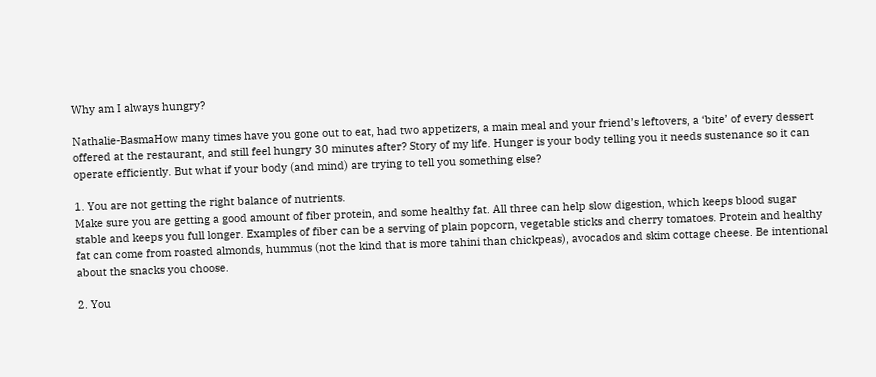Why am I always hungry?

Nathalie-BasmaHow many times have you gone out to eat, had two appetizers, a main meal and your friend’s leftovers, a ‘bite’ of every dessert offered at the restaurant, and still feel hungry 30 minutes after? Story of my life. Hunger is your body telling you it needs sustenance so it can operate efficiently. But what if your body (and mind) are trying to tell you something else?

1. You are not getting the right balance of nutrients.
Make sure you are getting a good amount of fiber protein, and some healthy fat. All three can help slow digestion, which keeps blood sugar stable and keeps you full longer. Examples of fiber can be a serving of plain popcorn, vegetable sticks and cherry tomatoes. Protein and healthy fat can come from roasted almonds, hummus (not the kind that is more tahini than chickpeas), avocados and skim cottage cheese. Be intentional about the snacks you choose.

2. You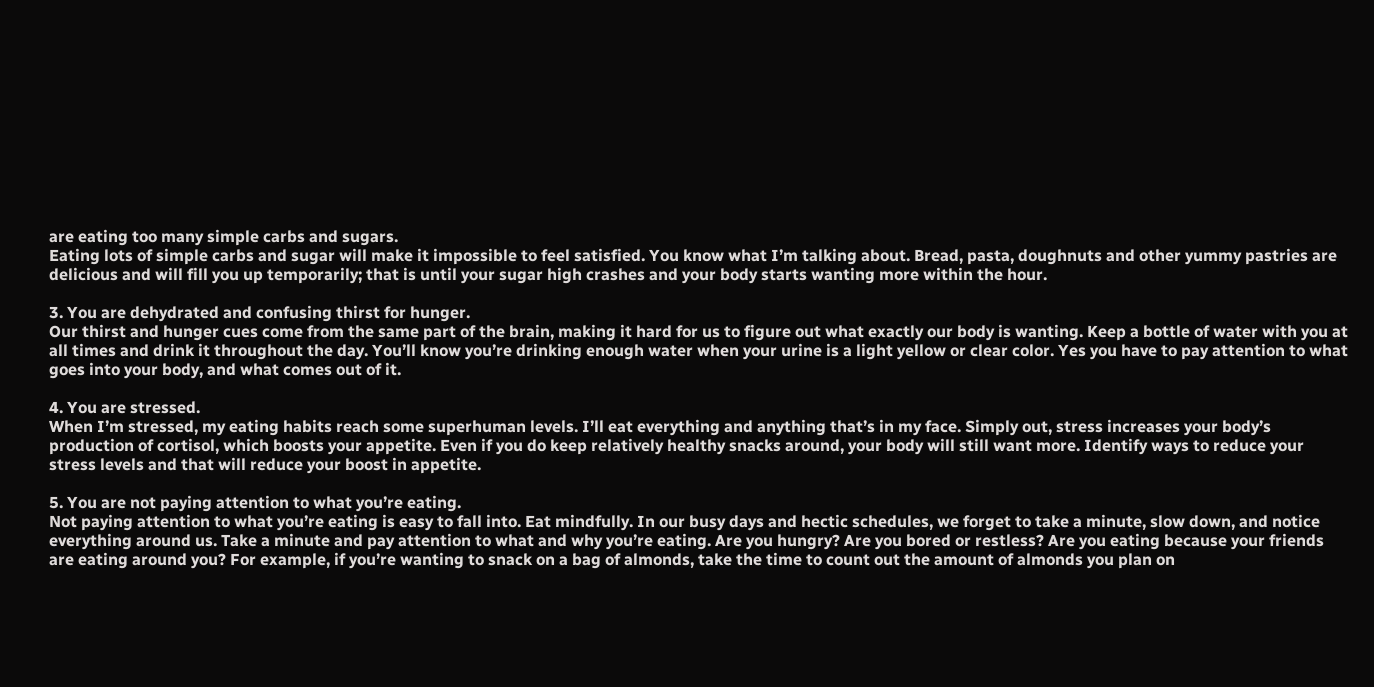are eating too many simple carbs and sugars.
Eating lots of simple carbs and sugar will make it impossible to feel satisfied. You know what I’m talking about. Bread, pasta, doughnuts and other yummy pastries are delicious and will fill you up temporarily; that is until your sugar high crashes and your body starts wanting more within the hour.

3. You are dehydrated and confusing thirst for hunger.
Our thirst and hunger cues come from the same part of the brain, making it hard for us to figure out what exactly our body is wanting. Keep a bottle of water with you at all times and drink it throughout the day. You’ll know you’re drinking enough water when your urine is a light yellow or clear color. Yes you have to pay attention to what goes into your body, and what comes out of it.

4. You are stressed.
When I’m stressed, my eating habits reach some superhuman levels. I’ll eat everything and anything that’s in my face. Simply out, stress increases your body’s production of cortisol, which boosts your appetite. Even if you do keep relatively healthy snacks around, your body will still want more. Identify ways to reduce your stress levels and that will reduce your boost in appetite.

5. You are not paying attention to what you’re eating.
Not paying attention to what you’re eating is easy to fall into. Eat mindfully. In our busy days and hectic schedules, we forget to take a minute, slow down, and notice everything around us. Take a minute and pay attention to what and why you’re eating. Are you hungry? Are you bored or restless? Are you eating because your friends are eating around you? For example, if you’re wanting to snack on a bag of almonds, take the time to count out the amount of almonds you plan on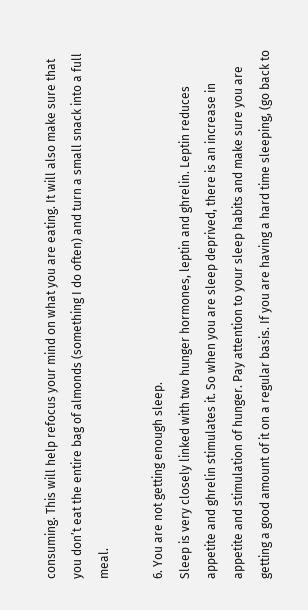consuming. This will help refocus your mind on what you are eating. It will also make sure that you don’t eat the entire bag of almonds (something I do often) and turn a small snack into a full meal.

6. You are not getting enough sleep.
Sleep is very closely linked with two hunger hormones, leptin and ghrelin. Leptin reduces appetite and ghrelin stimulates it. So when you are sleep deprived, there is an increase in appetite and stimulation of hunger. Pay attention to your sleep habits and make sure you are getting a good amount of it on a regular basis. If you are having a hard time sleeping, (go back to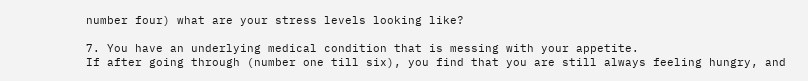number four) what are your stress levels looking like?

7. You have an underlying medical condition that is messing with your appetite.
If after going through (number one till six), you find that you are still always feeling hungry, and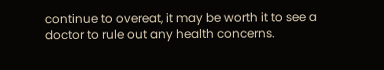continue to overeat, it may be worth it to see a doctor to rule out any health concerns.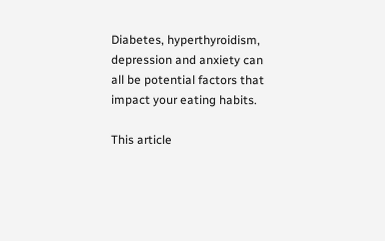Diabetes, hyperthyroidism, depression and anxiety can all be potential factors that impact your eating habits.

This article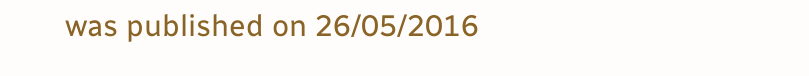was published on 26/05/2016